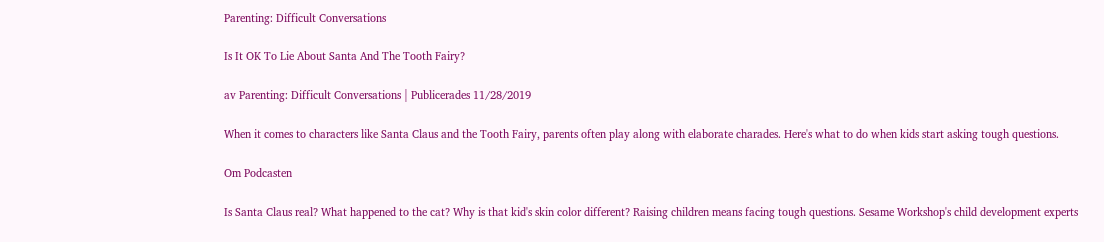Parenting: Difficult Conversations

Is It OK To Lie About Santa And The Tooth Fairy?

av Parenting: Difficult Conversations | Publicerades 11/28/2019

When it comes to characters like Santa Claus and the Tooth Fairy, parents often play along with elaborate charades. Here's what to do when kids start asking tough questions.

Om Podcasten

Is Santa Claus real? What happened to the cat? Why is that kid's skin color different? Raising children means facing tough questions. Sesame Workshop's child development experts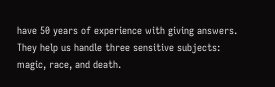have 50 years of experience with giving answers. They help us handle three sensitive subjects: magic, race, and death.